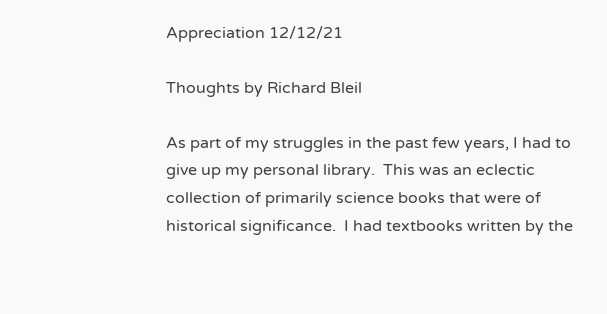Appreciation 12/12/21

Thoughts by Richard Bleil

As part of my struggles in the past few years, I had to give up my personal library.  This was an eclectic collection of primarily science books that were of historical significance.  I had textbooks written by the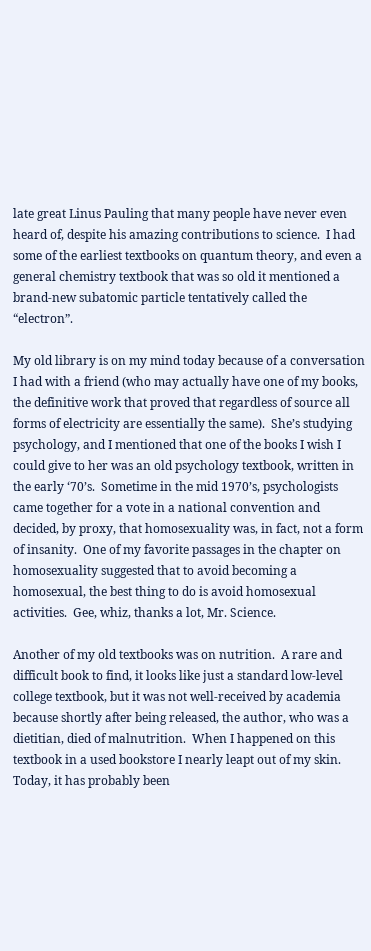late great Linus Pauling that many people have never even heard of, despite his amazing contributions to science.  I had some of the earliest textbooks on quantum theory, and even a general chemistry textbook that was so old it mentioned a brand-new subatomic particle tentatively called the “electron”.

My old library is on my mind today because of a conversation I had with a friend (who may actually have one of my books, the definitive work that proved that regardless of source all forms of electricity are essentially the same).  She’s studying psychology, and I mentioned that one of the books I wish I could give to her was an old psychology textbook, written in the early ‘70’s.  Sometime in the mid 1970’s, psychologists came together for a vote in a national convention and decided, by proxy, that homosexuality was, in fact, not a form of insanity.  One of my favorite passages in the chapter on homosexuality suggested that to avoid becoming a homosexual, the best thing to do is avoid homosexual activities.  Gee, whiz, thanks a lot, Mr. Science.

Another of my old textbooks was on nutrition.  A rare and difficult book to find, it looks like just a standard low-level college textbook, but it was not well-received by academia because shortly after being released, the author, who was a dietitian, died of malnutrition.  When I happened on this textbook in a used bookstore I nearly leapt out of my skin.  Today, it has probably been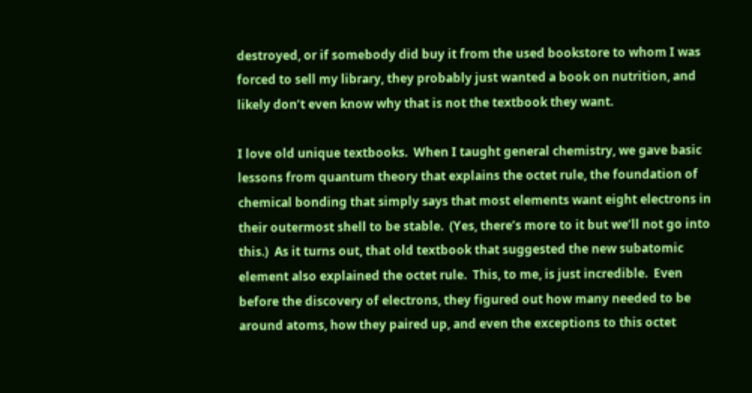destroyed, or if somebody did buy it from the used bookstore to whom I was forced to sell my library, they probably just wanted a book on nutrition, and likely don’t even know why that is not the textbook they want.

I love old unique textbooks.  When I taught general chemistry, we gave basic lessons from quantum theory that explains the octet rule, the foundation of chemical bonding that simply says that most elements want eight electrons in their outermost shell to be stable.  (Yes, there’s more to it but we’ll not go into this.)  As it turns out, that old textbook that suggested the new subatomic element also explained the octet rule.  This, to me, is just incredible.  Even before the discovery of electrons, they figured out how many needed to be around atoms, how they paired up, and even the exceptions to this octet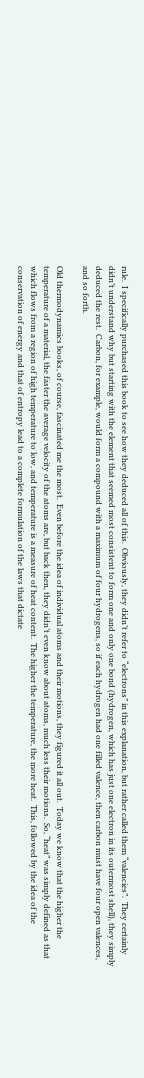rule.  I specifically purchased this book to see how they deduced all of this.  Obviously, they didn’t refer to “electrons” in this explanation, but rather called them “valencies”.  They certainly didn’t understand why but starting with the element that seemed most consistent to form one and only one bond (hydrogen, which has just one electron in its outermost shell), they simply deduced the rest.  Carbon, for example, would form a compound with a maximum of four hydrogens, so if each hydrogen had one filled valence, then carbon must have four open valences, and so forth.

Old thermodynamics books, of course, fascinated me the most.  Even before the idea of individual atoms and their motions, they figured it all out.  Today we know that the higher the temperature of a material, the faster the average velocity of the atoms are, but back then, they didn’t even know about atoms, much less their motions.  So, “heat” was simply defined as that which flows from a region of high temperature to low, and temperature is a measure of heat content.  The higher the temperature, the more heat.  This, followed by the idea of the conservation of energy and that of entropy lead to a complete formulation of the laws that dictate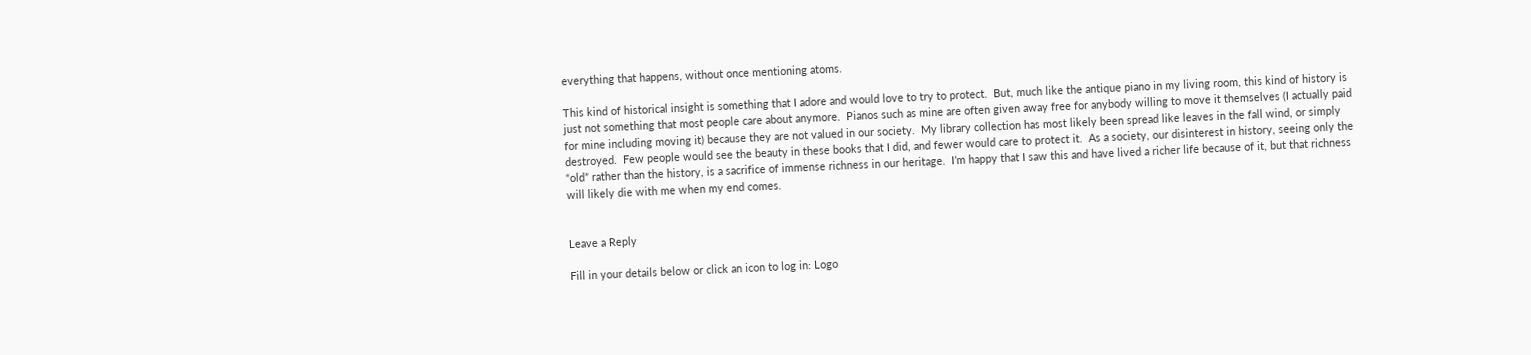everything that happens, without once mentioning atoms.

This kind of historical insight is something that I adore and would love to try to protect.  But, much like the antique piano in my living room, this kind of history is just not something that most people care about anymore.  Pianos such as mine are often given away free for anybody willing to move it themselves (I actually paid for mine including moving it) because they are not valued in our society.  My library collection has most likely been spread like leaves in the fall wind, or simply destroyed.  Few people would see the beauty in these books that I did, and fewer would care to protect it.  As a society, our disinterest in history, seeing only the “old” rather than the history, is a sacrifice of immense richness in our heritage.  I’m happy that I saw this and have lived a richer life because of it, but that richness will likely die with me when my end comes.


Leave a Reply

Fill in your details below or click an icon to log in: Logo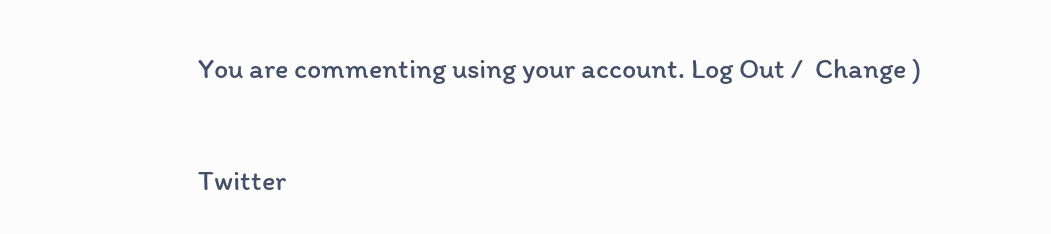You are commenting using your account. Log Out /  Change )

Twitter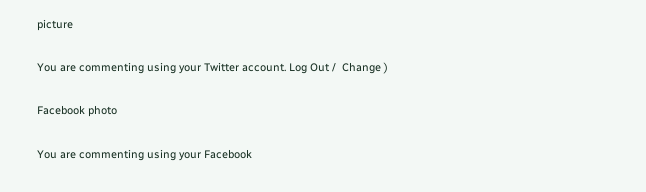picture

You are commenting using your Twitter account. Log Out /  Change )

Facebook photo

You are commenting using your Facebook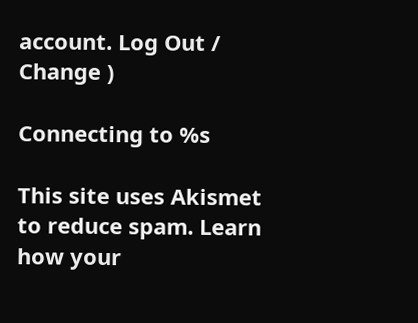account. Log Out /  Change )

Connecting to %s

This site uses Akismet to reduce spam. Learn how your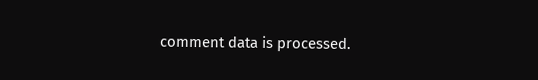comment data is processed.